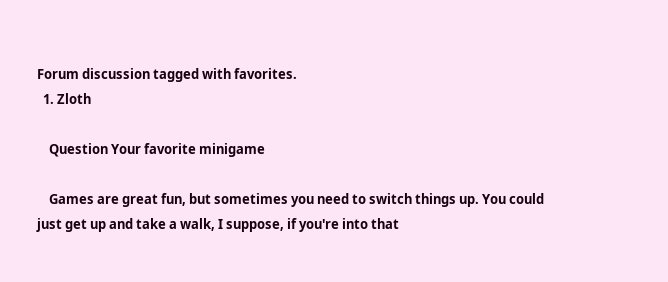Forum discussion tagged with favorites.
  1. Zloth

    Question Your favorite minigame

    Games are great fun, but sometimes you need to switch things up. You could just get up and take a walk, I suppose, if you're into that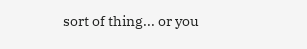sort of thing... or you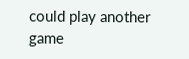could play another game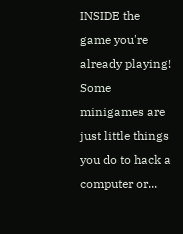INSIDE the game you're already playing! Some minigames are just little things you do to hack a computer or...